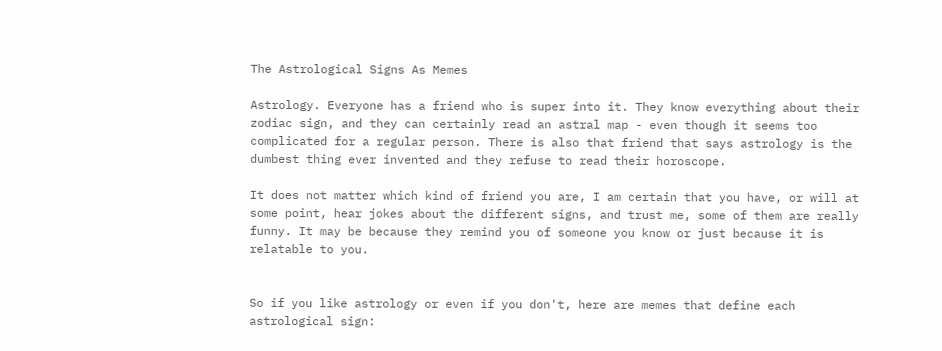The Astrological Signs As Memes

Astrology. Everyone has a friend who is super into it. They know everything about their zodiac sign, and they can certainly read an astral map - even though it seems too complicated for a regular person. There is also that friend that says astrology is the dumbest thing ever invented and they refuse to read their horoscope.

It does not matter which kind of friend you are, I am certain that you have, or will at some point, hear jokes about the different signs, and trust me, some of them are really funny. It may be because they remind you of someone you know or just because it is relatable to you.


So if you like astrology or even if you don't, here are memes that define each astrological sign: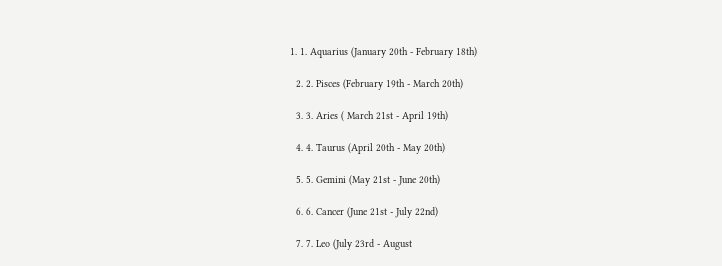1. 1. Aquarius (January 20th - February 18th)

  2. 2. Pisces (February 19th - March 20th)

  3. 3. Aries ( March 21st - April 19th)

  4. 4. Taurus (April 20th - May 20th)

  5. 5. Gemini (May 21st - June 20th)

  6. 6. Cancer (June 21st - July 22nd)

  7. 7. Leo (July 23rd - August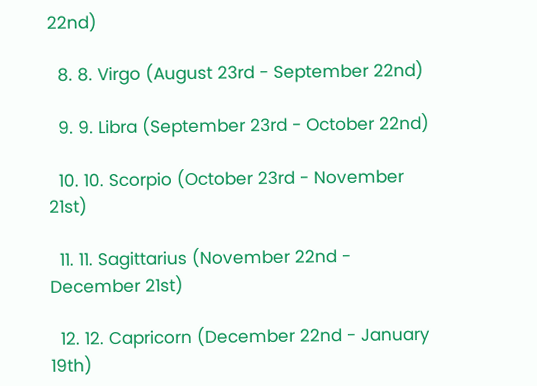22nd)

  8. 8. Virgo (August 23rd - September 22nd)

  9. 9. Libra (September 23rd - October 22nd)

  10. 10. Scorpio (October 23rd - November 21st)

  11. 11. Sagittarius (November 22nd - December 21st)

  12. 12. Capricorn (December 22nd - January 19th)